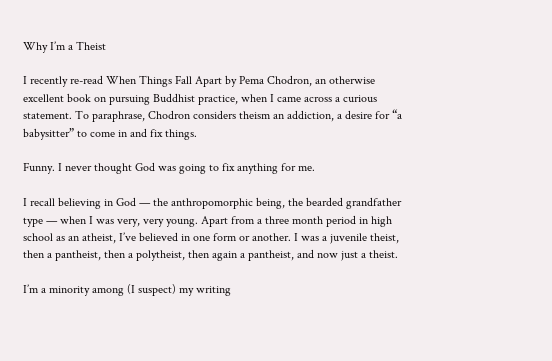Why I’m a Theist

I recently re-read When Things Fall Apart by Pema Chodron, an otherwise excellent book on pursuing Buddhist practice, when I came across a curious statement. To paraphrase, Chodron considers theism an addiction, a desire for “a babysitter” to come in and fix things.

Funny. I never thought God was going to fix anything for me.

I recall believing in God — the anthropomorphic being, the bearded grandfather type — when I was very, very young. Apart from a three month period in high school as an atheist, I’ve believed in one form or another. I was a juvenile theist, then a pantheist, then a polytheist, then again a pantheist, and now just a theist.

I’m a minority among (I suspect) my writing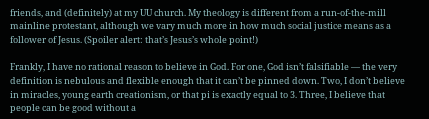friends, and (definitely) at my UU church. My theology is different from a run-of-the-mill mainline protestant, although we vary much more in how much social justice means as a follower of Jesus. (Spoiler alert: that’s Jesus’s whole point!)

Frankly, I have no rational reason to believe in God. For one, God isn’t falsifiable — the very definition is nebulous and flexible enough that it can’t be pinned down. Two, I don’t believe in miracles, young earth creationism, or that pi is exactly equal to 3. Three, I believe that people can be good without a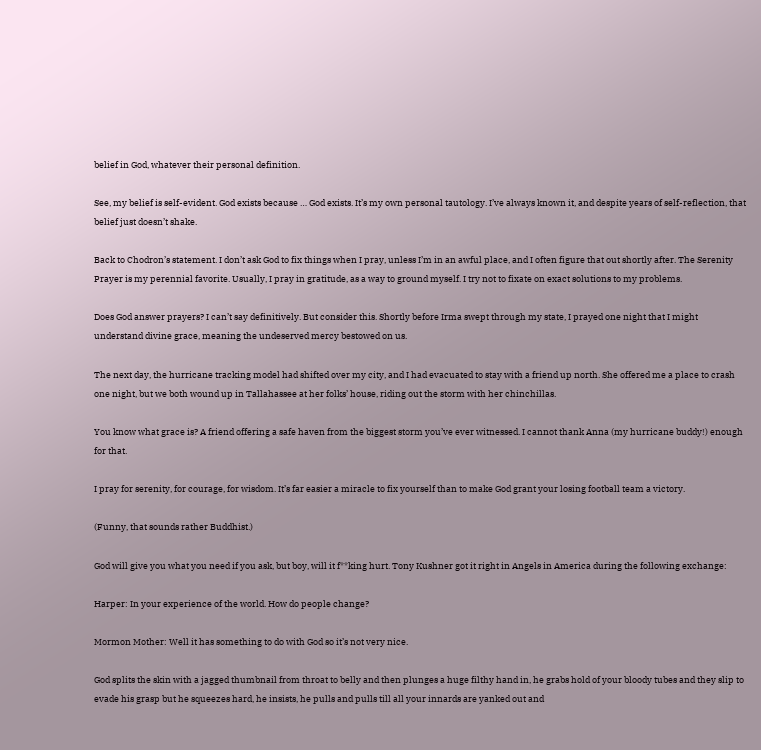belief in God, whatever their personal definition.

See, my belief is self-evident. God exists because … God exists. It’s my own personal tautology. I’ve always known it, and despite years of self-reflection, that belief just doesn’t shake.

Back to Chodron’s statement. I don’t ask God to fix things when I pray, unless I’m in an awful place, and I often figure that out shortly after. The Serenity Prayer is my perennial favorite. Usually, I pray in gratitude, as a way to ground myself. I try not to fixate on exact solutions to my problems.

Does God answer prayers? I can’t say definitively. But consider this. Shortly before Irma swept through my state, I prayed one night that I might understand divine grace, meaning the undeserved mercy bestowed on us.

The next day, the hurricane tracking model had shifted over my city, and I had evacuated to stay with a friend up north. She offered me a place to crash one night, but we both wound up in Tallahassee at her folks’ house, riding out the storm with her chinchillas.

You know what grace is? A friend offering a safe haven from the biggest storm you’ve ever witnessed. I cannot thank Anna (my hurricane buddy!) enough for that.

I pray for serenity, for courage, for wisdom. It’s far easier a miracle to fix yourself than to make God grant your losing football team a victory.

(Funny, that sounds rather Buddhist.)

God will give you what you need if you ask, but boy, will it f**king hurt. Tony Kushner got it right in Angels in America during the following exchange:

Harper: In your experience of the world. How do people change?

Mormon Mother: Well it has something to do with God so it’s not very nice.

God splits the skin with a jagged thumbnail from throat to belly and then plunges a huge filthy hand in, he grabs hold of your bloody tubes and they slip to evade his grasp but he squeezes hard, he insists, he pulls and pulls till all your innards are yanked out and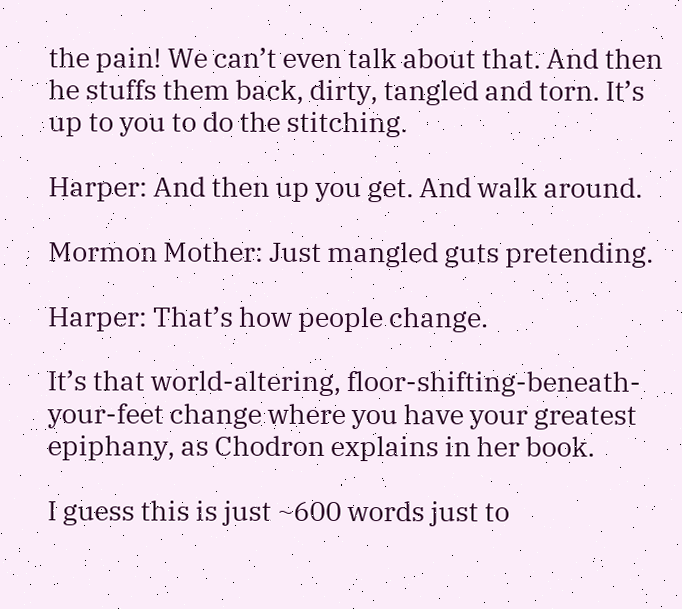the pain! We can’t even talk about that. And then he stuffs them back, dirty, tangled and torn. It’s up to you to do the stitching.

Harper: And then up you get. And walk around.

Mormon Mother: Just mangled guts pretending.

Harper: That’s how people change.

It’s that world-altering, floor-shifting-beneath-your-feet change where you have your greatest epiphany, as Chodron explains in her book.

I guess this is just ~600 words just to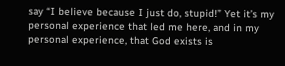say “I believe because I just do, stupid!” Yet it’s my personal experience that led me here, and in my personal experience, that God exists is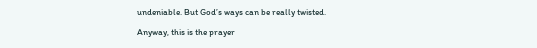undeniable. But God’s ways can be really twisted.

Anyway, this is the prayer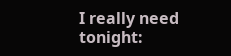I really need tonight: